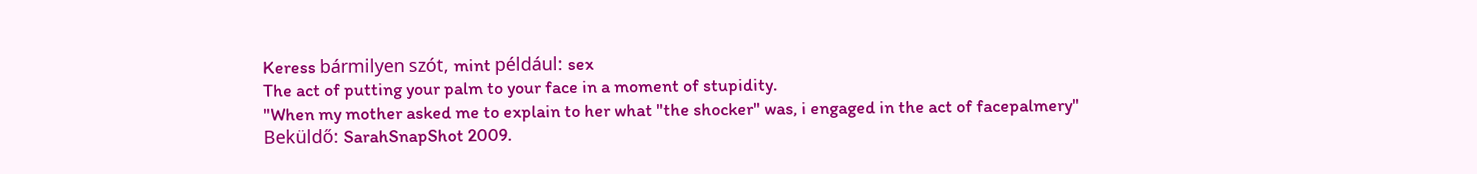Keress bármilyen szót, mint például: sex
The act of putting your palm to your face in a moment of stupidity.
"When my mother asked me to explain to her what "the shocker" was, i engaged in the act of facepalmery"
Beküldő: SarahSnapShot 2009.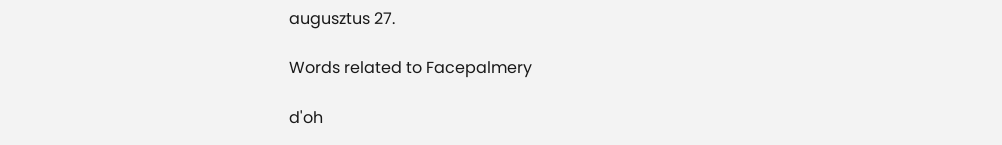augusztus 27.

Words related to Facepalmery

d'oh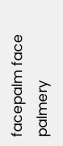facepalm face palmery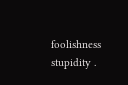foolishness stupidity .